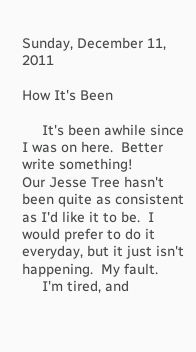Sunday, December 11, 2011

How It's Been

     It's been awhile since I was on here.  Better write something!
Our Jesse Tree hasn't been quite as consistent as I'd like it to be.  I would prefer to do it everyday, but it just isn't happening.  My fault.
     I'm tired, and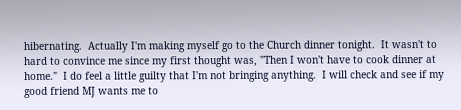hibernating.  Actually I'm making myself go to the Church dinner tonight.  It wasn't to hard to convince me since my first thought was, "Then I won't have to cook dinner at home."  I do feel a little guilty that I'm not bringing anything.  I will check and see if my good friend MJ wants me to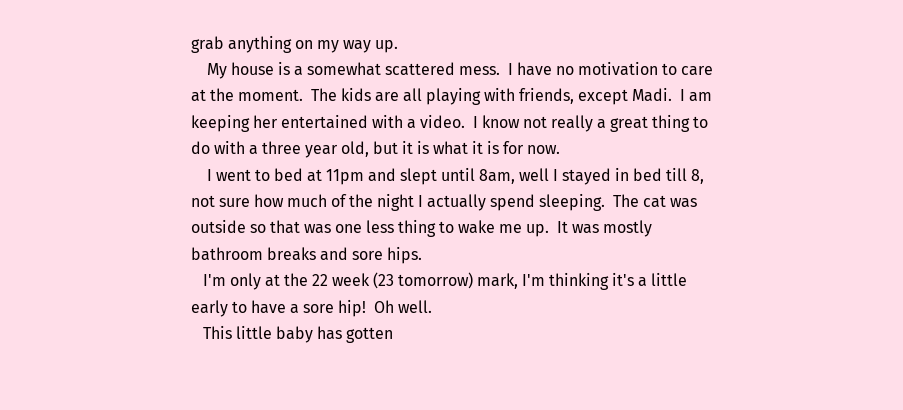grab anything on my way up.
    My house is a somewhat scattered mess.  I have no motivation to care at the moment.  The kids are all playing with friends, except Madi.  I am keeping her entertained with a video.  I know not really a great thing to do with a three year old, but it is what it is for now.
    I went to bed at 11pm and slept until 8am, well I stayed in bed till 8, not sure how much of the night I actually spend sleeping.  The cat was outside so that was one less thing to wake me up.  It was mostly bathroom breaks and sore hips.
   I'm only at the 22 week (23 tomorrow) mark, I'm thinking it's a little early to have a sore hip!  Oh well.
   This little baby has gotten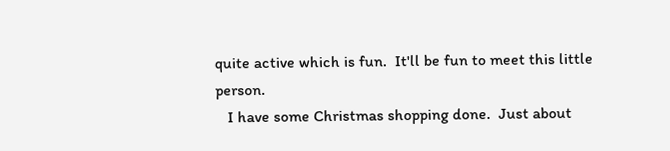quite active which is fun.  It'll be fun to meet this little person.
   I have some Christmas shopping done.  Just about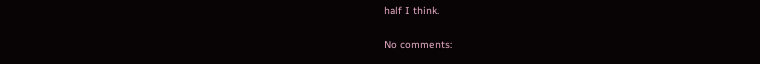half I think.

No comments: